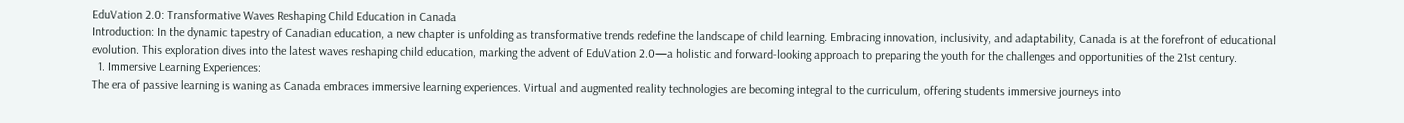EduVation 2.0: Transformative Waves Reshaping Child Education in Canada
Introduction: In the dynamic tapestry of Canadian education, a new chapter is unfolding as transformative trends redefine the landscape of child learning. Embracing innovation, inclusivity, and adaptability, Canada is at the forefront of educational evolution. This exploration dives into the latest waves reshaping child education, marking the advent of EduVation 2.0—a holistic and forward-looking approach to preparing the youth for the challenges and opportunities of the 21st century.
  1. Immersive Learning Experiences:
The era of passive learning is waning as Canada embraces immersive learning experiences. Virtual and augmented reality technologies are becoming integral to the curriculum, offering students immersive journeys into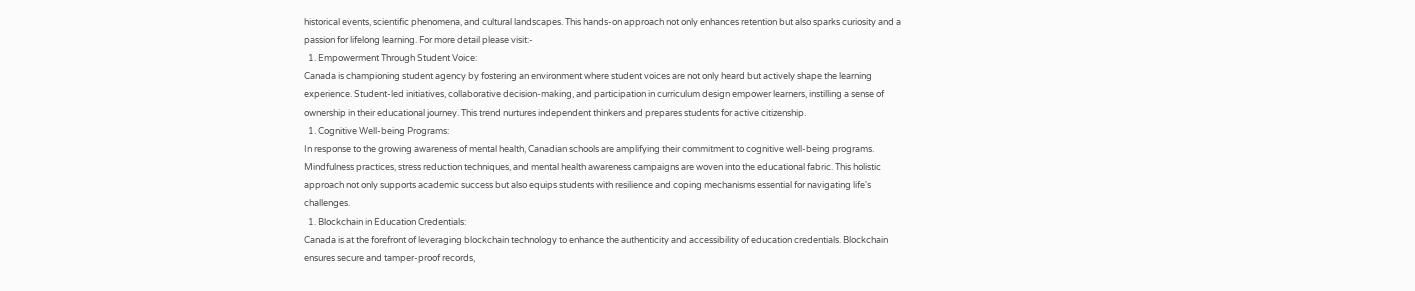historical events, scientific phenomena, and cultural landscapes. This hands-on approach not only enhances retention but also sparks curiosity and a passion for lifelong learning. For more detail please visit:-
  1. Empowerment Through Student Voice:
Canada is championing student agency by fostering an environment where student voices are not only heard but actively shape the learning experience. Student-led initiatives, collaborative decision-making, and participation in curriculum design empower learners, instilling a sense of ownership in their educational journey. This trend nurtures independent thinkers and prepares students for active citizenship.
  1. Cognitive Well-being Programs:
In response to the growing awareness of mental health, Canadian schools are amplifying their commitment to cognitive well-being programs. Mindfulness practices, stress reduction techniques, and mental health awareness campaigns are woven into the educational fabric. This holistic approach not only supports academic success but also equips students with resilience and coping mechanisms essential for navigating life's challenges.
  1. Blockchain in Education Credentials:
Canada is at the forefront of leveraging blockchain technology to enhance the authenticity and accessibility of education credentials. Blockchain ensures secure and tamper-proof records,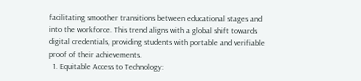facilitating smoother transitions between educational stages and into the workforce. This trend aligns with a global shift towards digital credentials, providing students with portable and verifiable proof of their achievements.
  1. Equitable Access to Technology: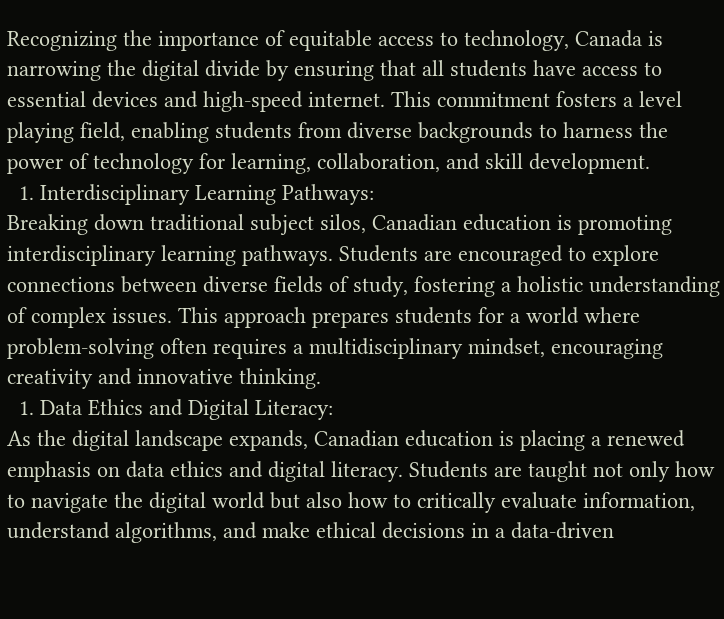Recognizing the importance of equitable access to technology, Canada is narrowing the digital divide by ensuring that all students have access to essential devices and high-speed internet. This commitment fosters a level playing field, enabling students from diverse backgrounds to harness the power of technology for learning, collaboration, and skill development.
  1. Interdisciplinary Learning Pathways:
Breaking down traditional subject silos, Canadian education is promoting interdisciplinary learning pathways. Students are encouraged to explore connections between diverse fields of study, fostering a holistic understanding of complex issues. This approach prepares students for a world where problem-solving often requires a multidisciplinary mindset, encouraging creativity and innovative thinking.
  1. Data Ethics and Digital Literacy:
As the digital landscape expands, Canadian education is placing a renewed emphasis on data ethics and digital literacy. Students are taught not only how to navigate the digital world but also how to critically evaluate information, understand algorithms, and make ethical decisions in a data-driven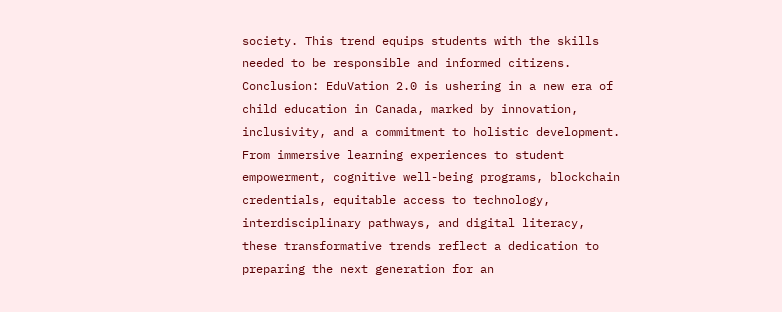society. This trend equips students with the skills needed to be responsible and informed citizens. Conclusion: EduVation 2.0 is ushering in a new era of child education in Canada, marked by innovation, inclusivity, and a commitment to holistic development. From immersive learning experiences to student empowerment, cognitive well-being programs, blockchain credentials, equitable access to technology, interdisciplinary pathways, and digital literacy, these transformative trends reflect a dedication to preparing the next generation for an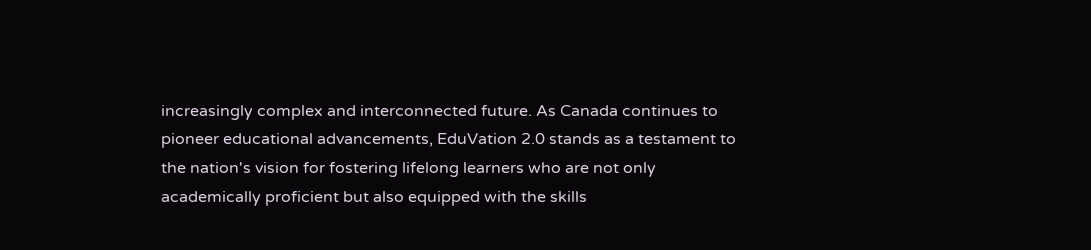increasingly complex and interconnected future. As Canada continues to pioneer educational advancements, EduVation 2.0 stands as a testament to the nation's vision for fostering lifelong learners who are not only academically proficient but also equipped with the skills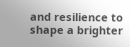and resilience to shape a brighter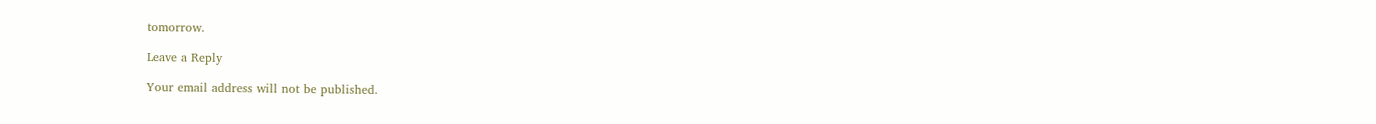tomorrow.

Leave a Reply

Your email address will not be published.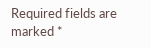Required fields are marked *